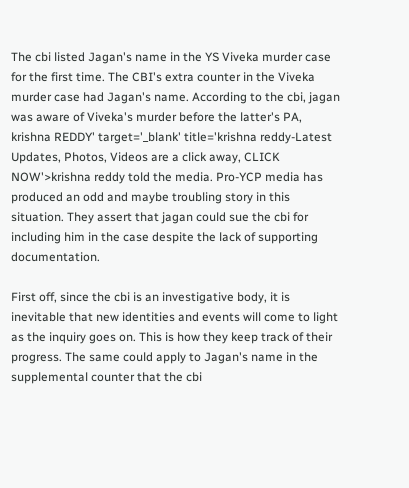The cbi listed Jagan's name in the YS Viveka murder case for the first time. The CBI's extra counter in the Viveka murder case had Jagan's name. According to the cbi, jagan was aware of Viveka's murder before the latter's PA, krishna REDDY' target='_blank' title='krishna reddy-Latest Updates, Photos, Videos are a click away, CLICK NOW'>krishna reddy told the media. Pro-YCP media has produced an odd and maybe troubling story in this situation. They assert that jagan could sue the cbi for including him in the case despite the lack of supporting documentation.

First off, since the cbi is an investigative body, it is inevitable that new identities and events will come to light as the inquiry goes on. This is how they keep track of their progress. The same could apply to Jagan's name in the supplemental counter that the cbi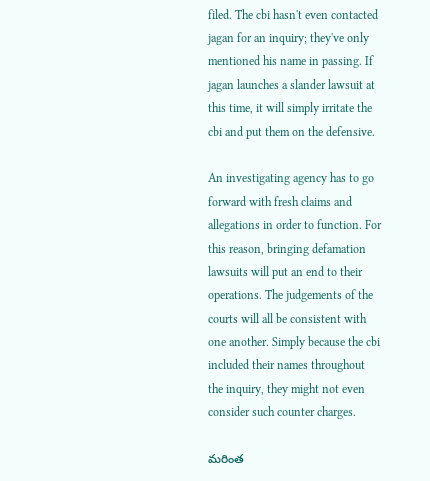filed. The cbi hasn't even contacted jagan for an inquiry; they've only mentioned his name in passing. If jagan launches a slander lawsuit at this time, it will simply irritate the cbi and put them on the defensive.

An investigating agency has to go forward with fresh claims and allegations in order to function. For this reason, bringing defamation lawsuits will put an end to their operations. The judgements of the courts will all be consistent with one another. Simply because the cbi included their names throughout the inquiry, they might not even consider such counter charges.

మరింత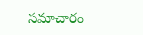సమాచారం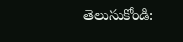తెలుసుకోండి: